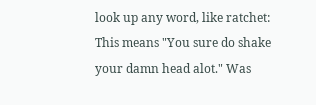look up any word, like ratchet:
This means "You sure do shake your damn head alot." Was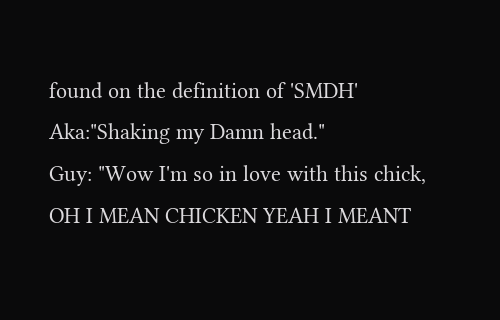found on the definition of 'SMDH' Aka:"Shaking my Damn head."
Guy: "Wow I'm so in love with this chick, OH I MEAN CHICKEN YEAH I MEANT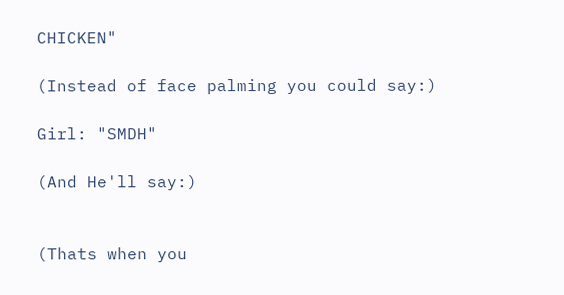CHICKEN"

(Instead of face palming you could say:)

Girl: "SMDH"

(And He'll say:)


(Thats when you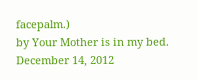facepalm.)
by Your Mother is in my bed. December 14, 2012